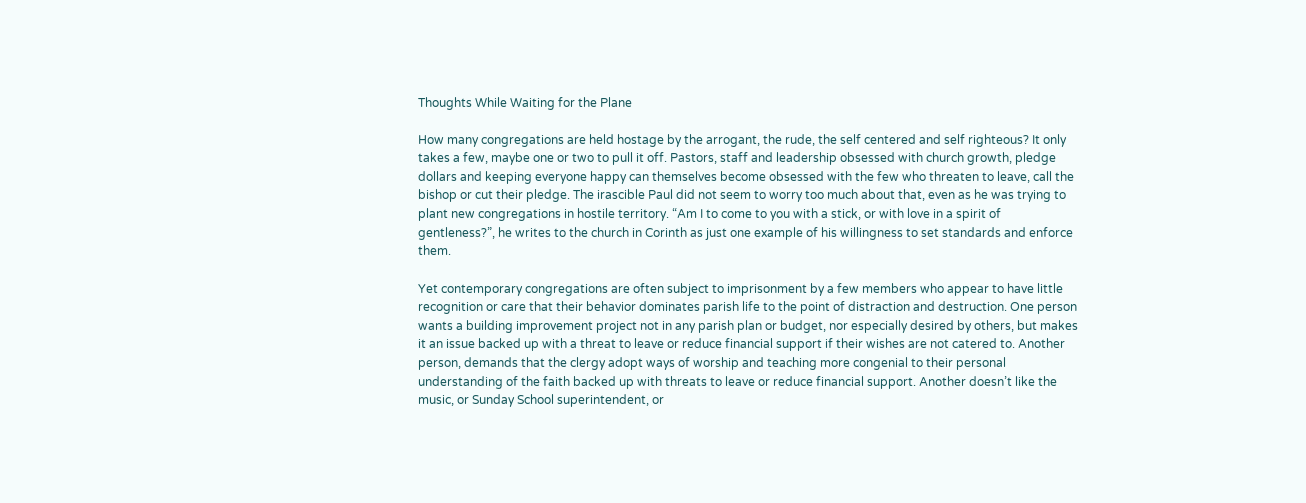Thoughts While Waiting for the Plane

How many congregations are held hostage by the arrogant, the rude, the self centered and self righteous? It only takes a few, maybe one or two to pull it off. Pastors, staff and leadership obsessed with church growth, pledge dollars and keeping everyone happy can themselves become obsessed with the few who threaten to leave, call the bishop or cut their pledge. The irascible Paul did not seem to worry too much about that, even as he was trying to plant new congregations in hostile territory. “Am I to come to you with a stick, or with love in a spirit of gentleness?”, he writes to the church in Corinth as just one example of his willingness to set standards and enforce them.

Yet contemporary congregations are often subject to imprisonment by a few members who appear to have little recognition or care that their behavior dominates parish life to the point of distraction and destruction. One person wants a building improvement project not in any parish plan or budget, nor especially desired by others, but makes it an issue backed up with a threat to leave or reduce financial support if their wishes are not catered to. Another person, demands that the clergy adopt ways of worship and teaching more congenial to their personal understanding of the faith backed up with threats to leave or reduce financial support. Another doesn’t like the music, or Sunday School superintendent, or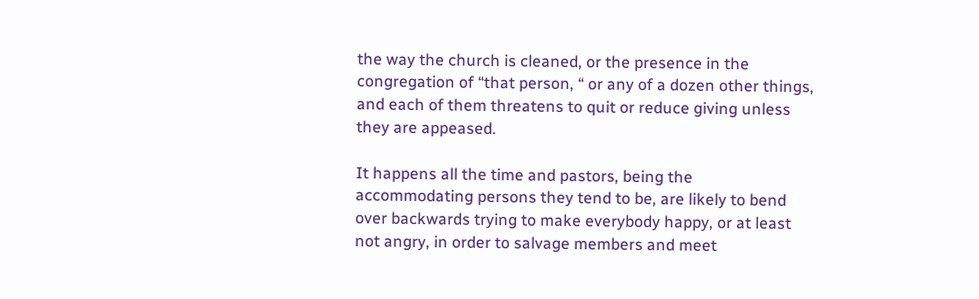the way the church is cleaned, or the presence in the congregation of “that person, “ or any of a dozen other things, and each of them threatens to quit or reduce giving unless they are appeased.

It happens all the time and pastors, being the accommodating persons they tend to be, are likely to bend over backwards trying to make everybody happy, or at least not angry, in order to salvage members and meet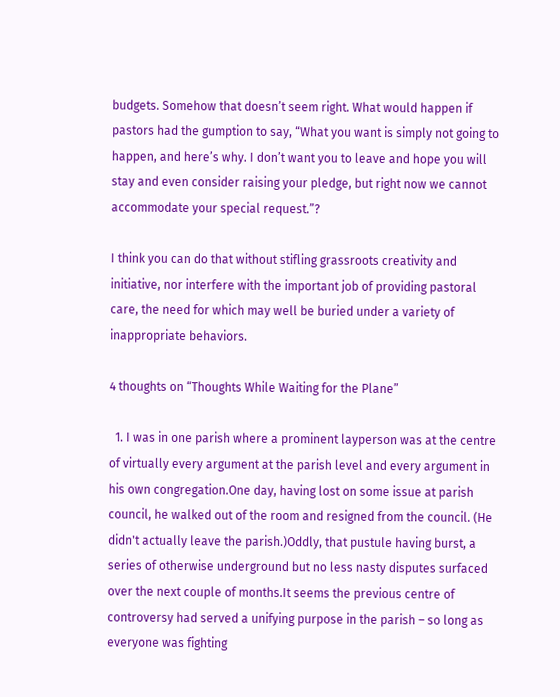budgets. Somehow that doesn’t seem right. What would happen if pastors had the gumption to say, “What you want is simply not going to happen, and here’s why. I don’t want you to leave and hope you will stay and even consider raising your pledge, but right now we cannot accommodate your special request.”?

I think you can do that without stifling grassroots creativity and initiative, nor interfere with the important job of providing pastoral care, the need for which may well be buried under a variety of inappropriate behaviors.

4 thoughts on “Thoughts While Waiting for the Plane”

  1. I was in one parish where a prominent layperson was at the centre of virtually every argument at the parish level and every argument in his own congregation.One day, having lost on some issue at parish council, he walked out of the room and resigned from the council. (He didn't actually leave the parish.)Oddly, that pustule having burst, a series of otherwise underground but no less nasty disputes surfaced over the next couple of months.It seems the previous centre of controversy had served a unifying purpose in the parish – so long as everyone was fighting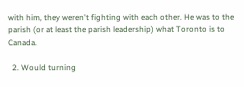with him, they weren't fighting with each other. He was to the parish (or at least the parish leadership) what Toronto is to Canada.

  2. Would turning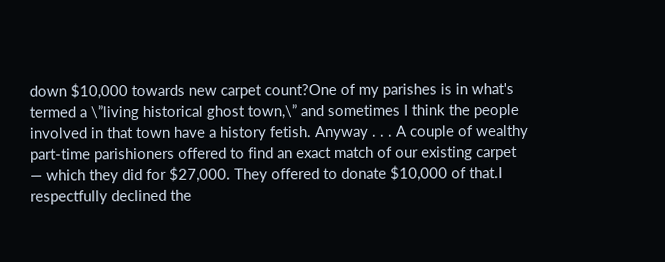down $10,000 towards new carpet count?One of my parishes is in what's termed a \”living historical ghost town,\” and sometimes I think the people involved in that town have a history fetish. Anyway . . . A couple of wealthy part-time parishioners offered to find an exact match of our existing carpet — which they did for $27,000. They offered to donate $10,000 of that.I respectfully declined the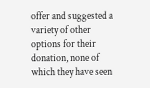offer and suggested a variety of other options for their donation, none of which they have seen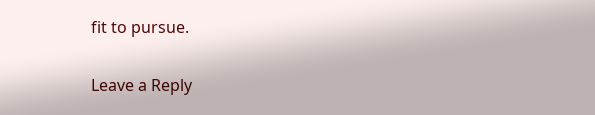fit to pursue.

Leave a Reply